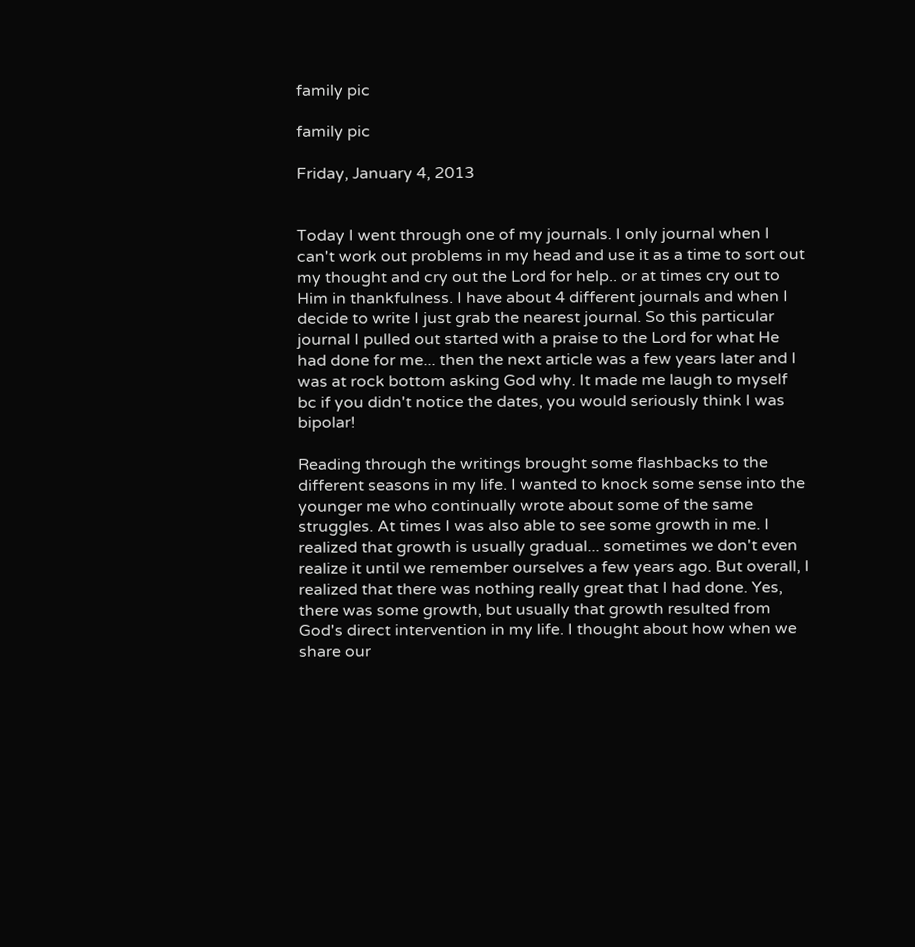family pic

family pic

Friday, January 4, 2013


Today I went through one of my journals. I only journal when I can't work out problems in my head and use it as a time to sort out my thought and cry out the Lord for help.. or at times cry out to Him in thankfulness. I have about 4 different journals and when I decide to write I just grab the nearest journal. So this particular journal I pulled out started with a praise to the Lord for what He had done for me... then the next article was a few years later and I was at rock bottom asking God why. It made me laugh to myself bc if you didn't notice the dates, you would seriously think I was bipolar!

Reading through the writings brought some flashbacks to the different seasons in my life. I wanted to knock some sense into the younger me who continually wrote about some of the same struggles. At times I was also able to see some growth in me. I realized that growth is usually gradual... sometimes we don't even realize it until we remember ourselves a few years ago. But overall, I realized that there was nothing really great that I had done. Yes, there was some growth, but usually that growth resulted from God's direct intervention in my life. I thought about how when we share our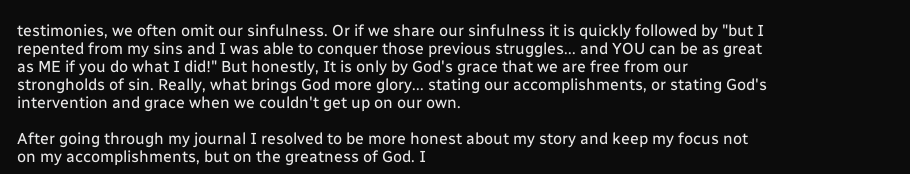testimonies, we often omit our sinfulness. Or if we share our sinfulness it is quickly followed by "but I repented from my sins and I was able to conquer those previous struggles... and YOU can be as great as ME if you do what I did!" But honestly, It is only by God's grace that we are free from our strongholds of sin. Really, what brings God more glory... stating our accomplishments, or stating God's intervention and grace when we couldn't get up on our own.

After going through my journal I resolved to be more honest about my story and keep my focus not on my accomplishments, but on the greatness of God. I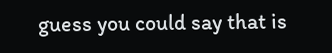guess you could say that is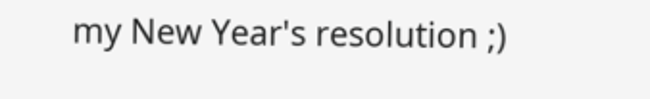my New Year's resolution ;)